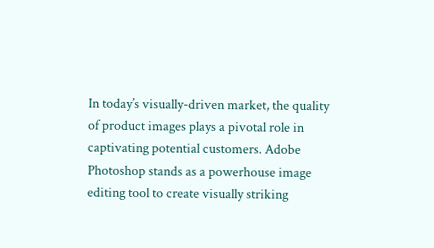In today’s visually-driven market, the quality of product images plays a pivotal role in captivating potential customers. Adobe Photoshop stands as a powerhouse image editing tool to create visually striking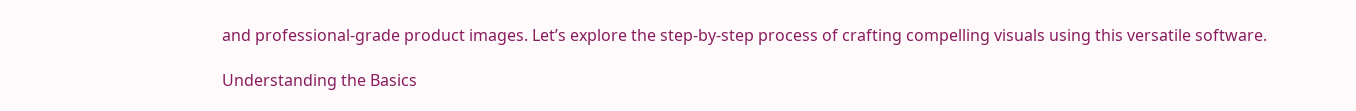and professional-grade product images. Let’s explore the step-by-step process of crafting compelling visuals using this versatile software.

Understanding the Basics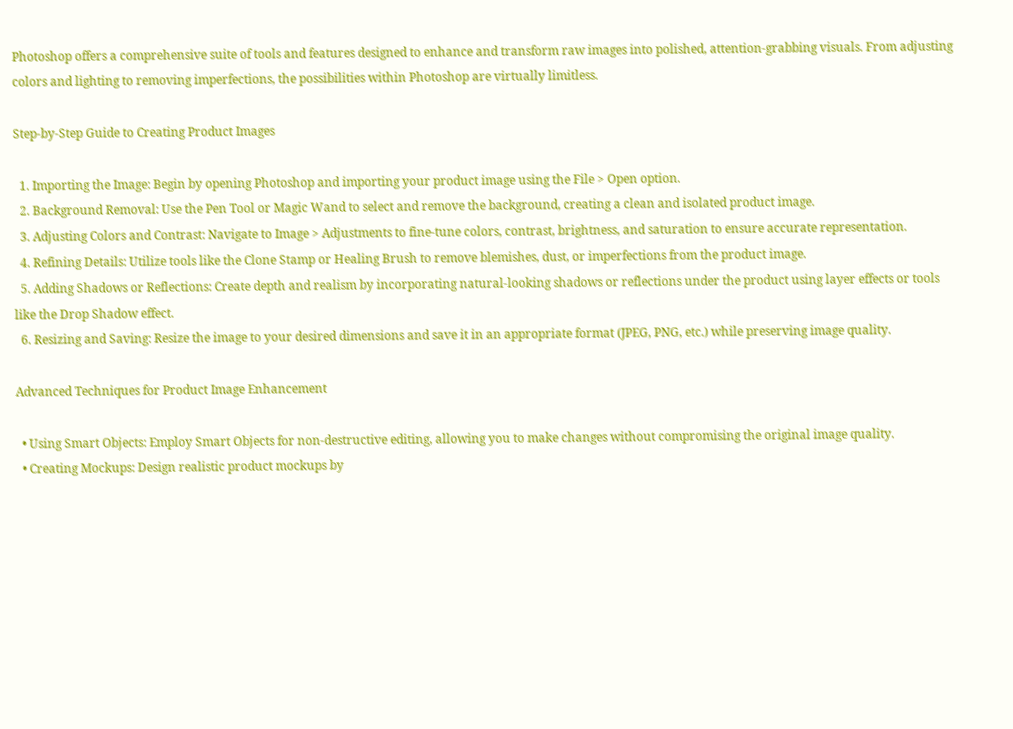Photoshop offers a comprehensive suite of tools and features designed to enhance and transform raw images into polished, attention-grabbing visuals. From adjusting colors and lighting to removing imperfections, the possibilities within Photoshop are virtually limitless.

Step-by-Step Guide to Creating Product Images

  1. Importing the Image: Begin by opening Photoshop and importing your product image using the File > Open option.
  2. Background Removal: Use the Pen Tool or Magic Wand to select and remove the background, creating a clean and isolated product image.
  3. Adjusting Colors and Contrast: Navigate to Image > Adjustments to fine-tune colors, contrast, brightness, and saturation to ensure accurate representation.
  4. Refining Details: Utilize tools like the Clone Stamp or Healing Brush to remove blemishes, dust, or imperfections from the product image.
  5. Adding Shadows or Reflections: Create depth and realism by incorporating natural-looking shadows or reflections under the product using layer effects or tools like the Drop Shadow effect.
  6. Resizing and Saving: Resize the image to your desired dimensions and save it in an appropriate format (JPEG, PNG, etc.) while preserving image quality.

Advanced Techniques for Product Image Enhancement

  • Using Smart Objects: Employ Smart Objects for non-destructive editing, allowing you to make changes without compromising the original image quality.
  • Creating Mockups: Design realistic product mockups by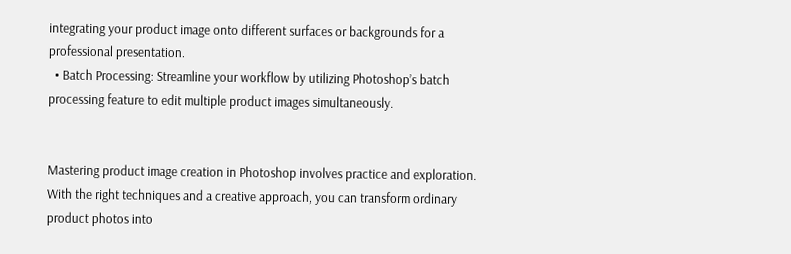integrating your product image onto different surfaces or backgrounds for a professional presentation.
  • Batch Processing: Streamline your workflow by utilizing Photoshop’s batch processing feature to edit multiple product images simultaneously.


Mastering product image creation in Photoshop involves practice and exploration. With the right techniques and a creative approach, you can transform ordinary product photos into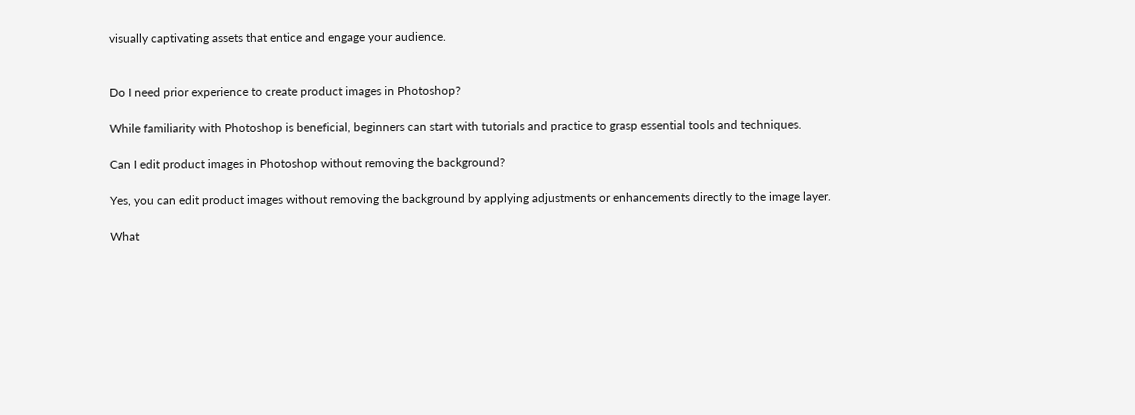visually captivating assets that entice and engage your audience.


Do I need prior experience to create product images in Photoshop?

While familiarity with Photoshop is beneficial, beginners can start with tutorials and practice to grasp essential tools and techniques.

Can I edit product images in Photoshop without removing the background?

Yes, you can edit product images without removing the background by applying adjustments or enhancements directly to the image layer.

What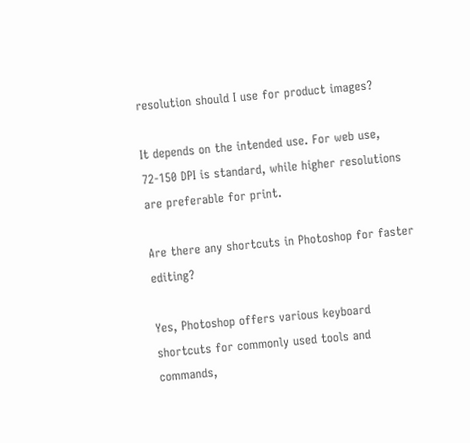resolution should I use for product images?

It depends on the intended use. For web use, 72-150 DPI is standard, while higher resolutions are preferable for print.

Are there any shortcuts in Photoshop for faster editing?

Yes, Photoshop offers various keyboard shortcuts for commonly used tools and commands,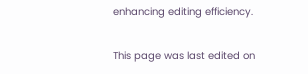enhancing editing efficiency.

This page was last edited on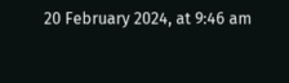20 February 2024, at 9:46 am